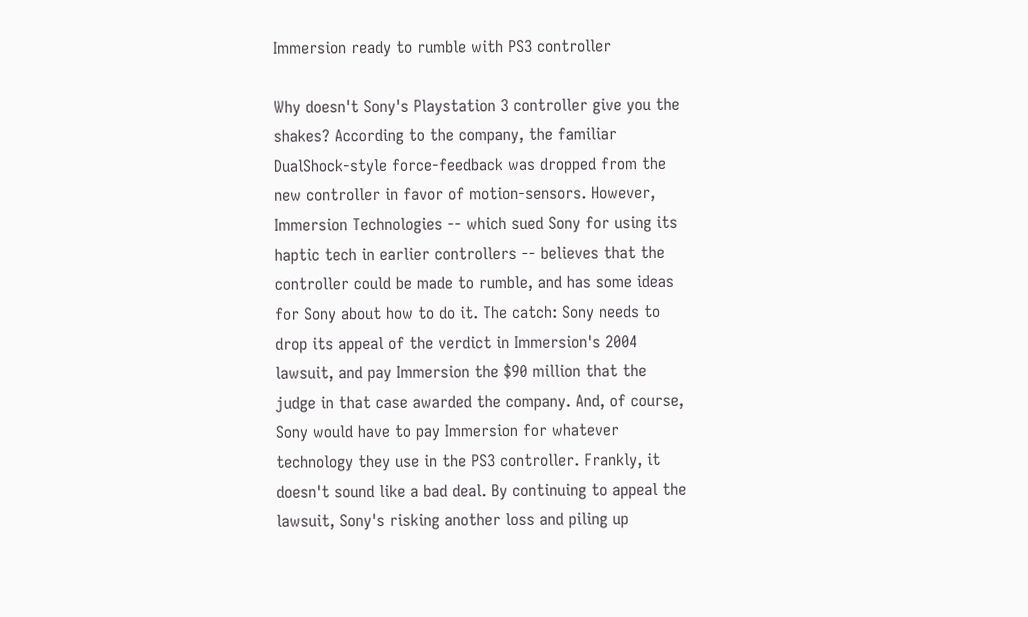Immersion ready to rumble with PS3 controller

Why doesn't Sony's Playstation 3 controller give you the shakes? According to the company, the familiar DualShock-style force-feedback was dropped from the new controller in favor of motion-sensors. However, Immersion Technologies -- which sued Sony for using its haptic tech in earlier controllers -- believes that the controller could be made to rumble, and has some ideas for Sony about how to do it. The catch: Sony needs to drop its appeal of the verdict in Immersion's 2004 lawsuit, and pay Immersion the $90 million that the judge in that case awarded the company. And, of course, Sony would have to pay Immersion for whatever technology they use in the PS3 controller. Frankly, it doesn't sound like a bad deal. By continuing to appeal the lawsuit, Sony's risking another loss and piling up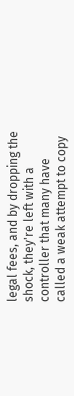legal fees, and by dropping the shock, they're left with a controller that many have called a weak attempt to copy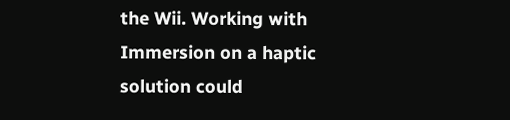the Wii. Working with Immersion on a haptic solution could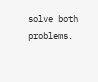solve both problems.